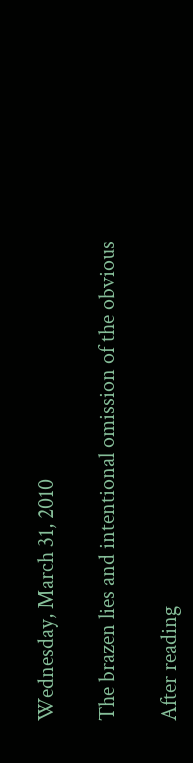Wednesday, March 31, 2010

The brazen lies and intentional omission of the obvious

After reading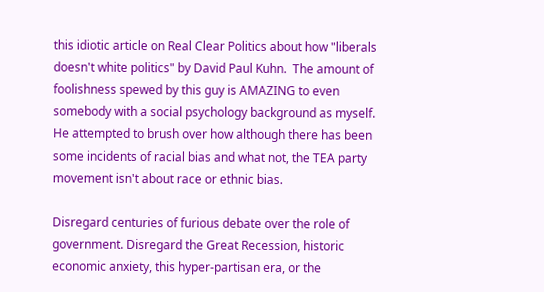this idiotic article on Real Clear Politics about how "liberals doesn't white politics" by David Paul Kuhn.  The amount of foolishness spewed by this guy is AMAZING to even somebody with a social psychology background as myself.  He attempted to brush over how although there has been some incidents of racial bias and what not, the TEA party movement isn't about race or ethnic bias.

Disregard centuries of furious debate over the role of government. Disregard the Great Recession, historic economic anxiety, this hyper-partisan era, or the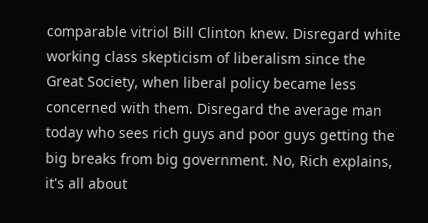comparable vitriol Bill Clinton knew. Disregard white working class skepticism of liberalism since the Great Society, when liberal policy became less concerned with them. Disregard the average man today who sees rich guys and poor guys getting the big breaks from big government. No, Rich explains, it's all about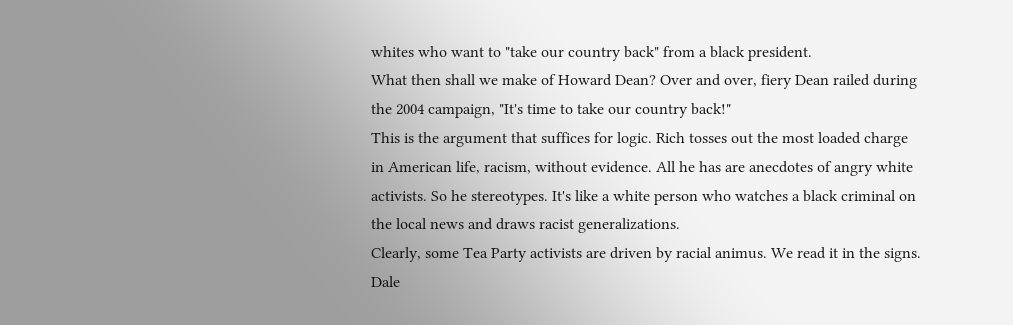whites who want to "take our country back" from a black president.
What then shall we make of Howard Dean? Over and over, fiery Dean railed during the 2004 campaign, "It's time to take our country back!"
This is the argument that suffices for logic. Rich tosses out the most loaded charge in American life, racism, without evidence. All he has are anecdotes of angry white activists. So he stereotypes. It's like a white person who watches a black criminal on the local news and draws racist generalizations.
Clearly, some Tea Party activists are driven by racial animus. We read it in the signs. Dale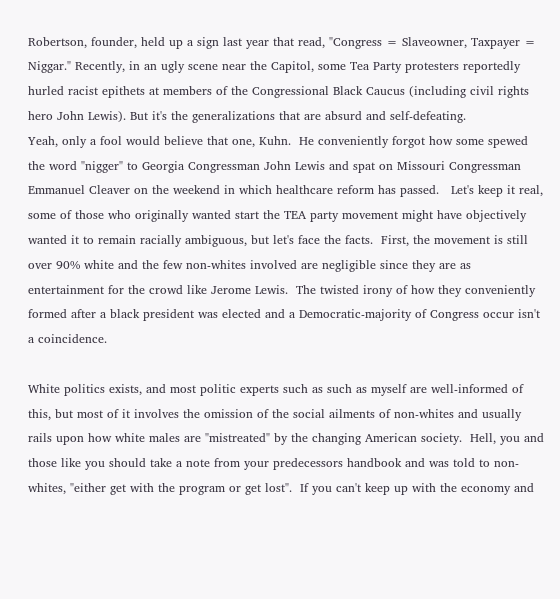Robertson, founder, held up a sign last year that read, "Congress = Slaveowner, Taxpayer = Niggar." Recently, in an ugly scene near the Capitol, some Tea Party protesters reportedly hurled racist epithets at members of the Congressional Black Caucus (including civil rights hero John Lewis). But it's the generalizations that are absurd and self-defeating.
Yeah, only a fool would believe that one, Kuhn.  He conveniently forgot how some spewed the word "nigger" to Georgia Congressman John Lewis and spat on Missouri Congressman Emmanuel Cleaver on the weekend in which healthcare reform has passed.   Let's keep it real, some of those who originally wanted start the TEA party movement might have objectively wanted it to remain racially ambiguous, but let's face the facts.  First, the movement is still over 90% white and the few non-whites involved are negligible since they are as entertainment for the crowd like Jerome Lewis.  The twisted irony of how they conveniently formed after a black president was elected and a Democratic-majority of Congress occur isn't a coincidence.

White politics exists, and most politic experts such as such as myself are well-informed of this, but most of it involves the omission of the social ailments of non-whites and usually rails upon how white males are "mistreated" by the changing American society.  Hell, you and those like you should take a note from your predecessors handbook and was told to non-whites, "either get with the program or get lost".  If you can't keep up with the economy and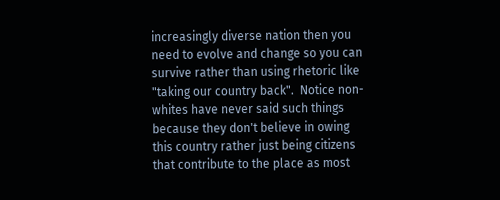increasingly diverse nation then you need to evolve and change so you can survive rather than using rhetoric like "taking our country back".  Notice non-whites have never said such things because they don't believe in owing this country rather just being citizens that contribute to the place as most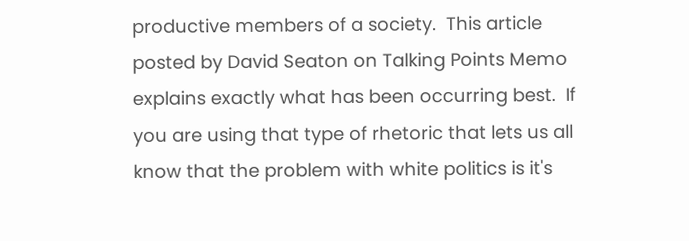productive members of a society.  This article posted by David Seaton on Talking Points Memo explains exactly what has been occurring best.  If you are using that type of rhetoric that lets us all know that the problem with white politics is it's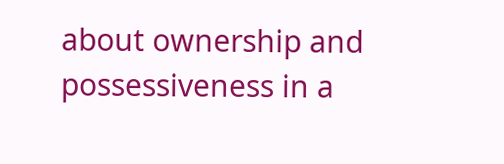about ownership and possessiveness in a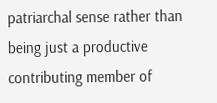patriarchal sense rather than being just a productive contributing member of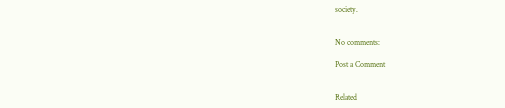society.


No comments:

Post a Comment


Related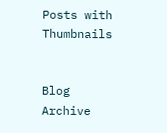Posts with Thumbnails


Blog Archive